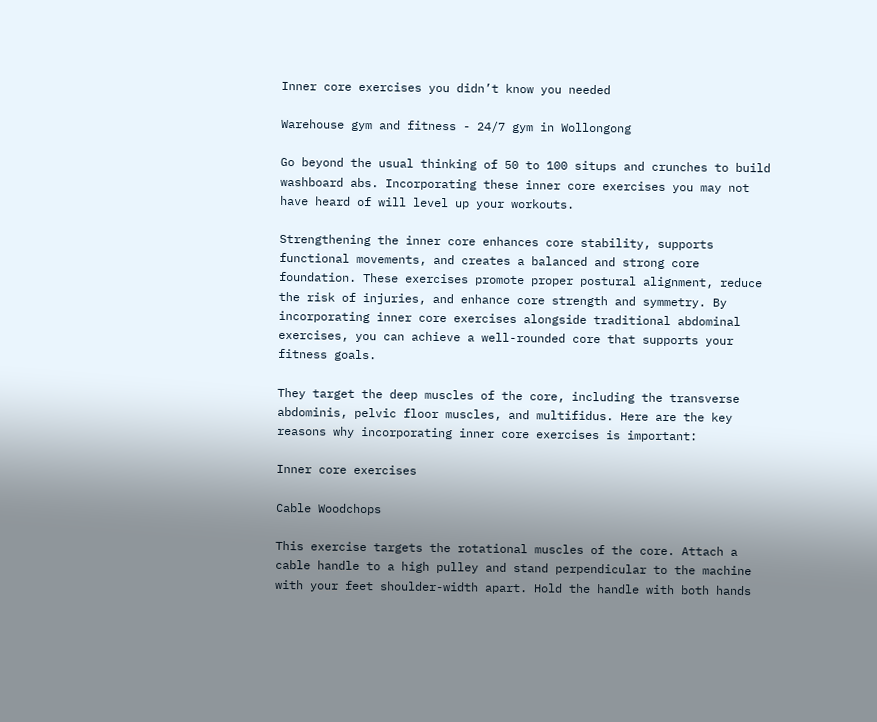Inner core exercises you didn’t know you needed

Warehouse gym and fitness - 24/7 gym in Wollongong

Go beyond the usual thinking of 50 to 100 situps and crunches to build washboard abs. Incorporating these inner core exercises you may not have heard of will level up your workouts.

Strengthening the inner core enhances core stability, supports functional movements, and creates a balanced and strong core foundation. These exercises promote proper postural alignment, reduce the risk of injuries, and enhance core strength and symmetry. By incorporating inner core exercises alongside traditional abdominal exercises, you can achieve a well-rounded core that supports your fitness goals.

They target the deep muscles of the core, including the transverse abdominis, pelvic floor muscles, and multifidus. Here are the key reasons why incorporating inner core exercises is important:

Inner core exercises

Cable Woodchops

This exercise targets the rotational muscles of the core. Attach a cable handle to a high pulley and stand perpendicular to the machine with your feet shoulder-width apart. Hold the handle with both hands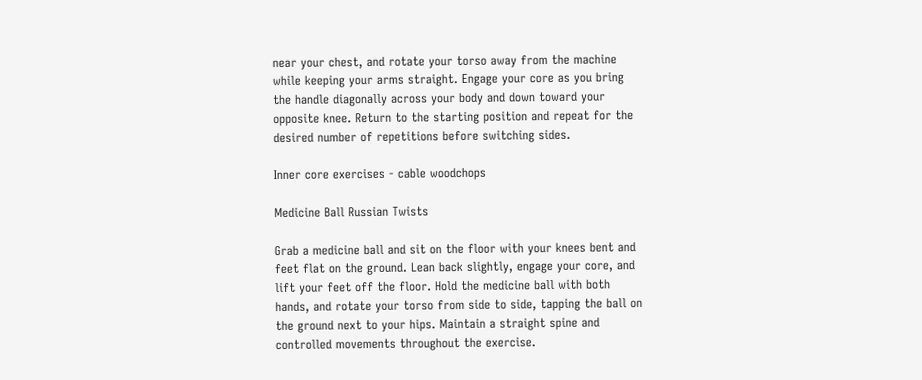near your chest, and rotate your torso away from the machine while keeping your arms straight. Engage your core as you bring the handle diagonally across your body and down toward your opposite knee. Return to the starting position and repeat for the desired number of repetitions before switching sides.

Inner core exercises - cable woodchops

Medicine Ball Russian Twists

Grab a medicine ball and sit on the floor with your knees bent and feet flat on the ground. Lean back slightly, engage your core, and lift your feet off the floor. Hold the medicine ball with both hands, and rotate your torso from side to side, tapping the ball on the ground next to your hips. Maintain a straight spine and controlled movements throughout the exercise.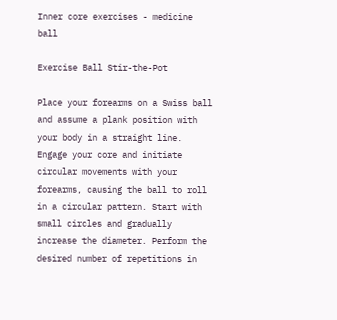Inner core exercises - medicine ball

Exercise Ball Stir-the-Pot

Place your forearms on a Swiss ball and assume a plank position with your body in a straight line. Engage your core and initiate circular movements with your forearms, causing the ball to roll in a circular pattern. Start with small circles and gradually increase the diameter. Perform the desired number of repetitions in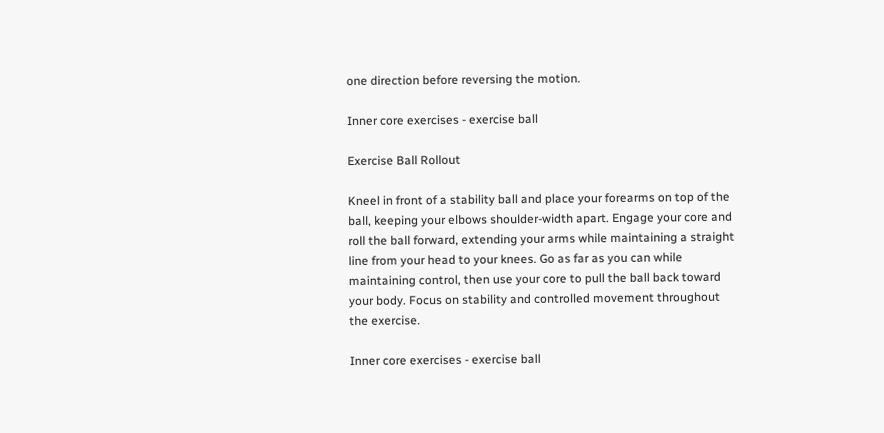one direction before reversing the motion.

Inner core exercises - exercise ball

Exercise Ball Rollout

Kneel in front of a stability ball and place your forearms on top of the ball, keeping your elbows shoulder-width apart. Engage your core and roll the ball forward, extending your arms while maintaining a straight line from your head to your knees. Go as far as you can while maintaining control, then use your core to pull the ball back toward your body. Focus on stability and controlled movement throughout the exercise.

Inner core exercises - exercise ball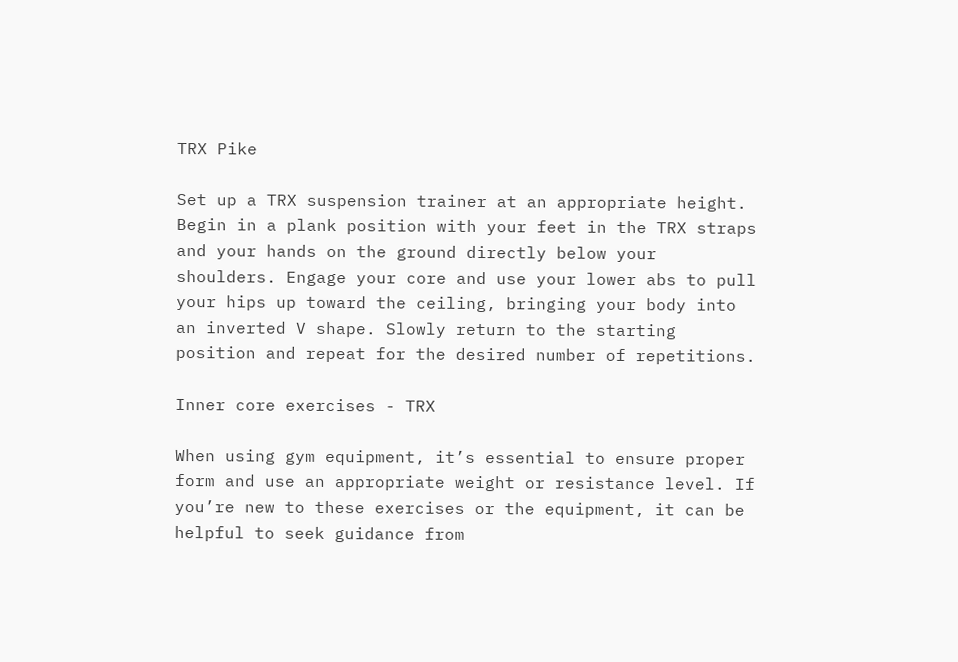TRX Pike

Set up a TRX suspension trainer at an appropriate height. Begin in a plank position with your feet in the TRX straps and your hands on the ground directly below your shoulders. Engage your core and use your lower abs to pull your hips up toward the ceiling, bringing your body into an inverted V shape. Slowly return to the starting position and repeat for the desired number of repetitions.

Inner core exercises - TRX

When using gym equipment, it’s essential to ensure proper form and use an appropriate weight or resistance level. If you’re new to these exercises or the equipment, it can be helpful to seek guidance from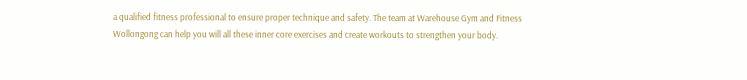a qualified fitness professional to ensure proper technique and safety. The team at Warehouse Gym and Fitness Wollongong can help you will all these inner core exercises and create workouts to strengthen your body.